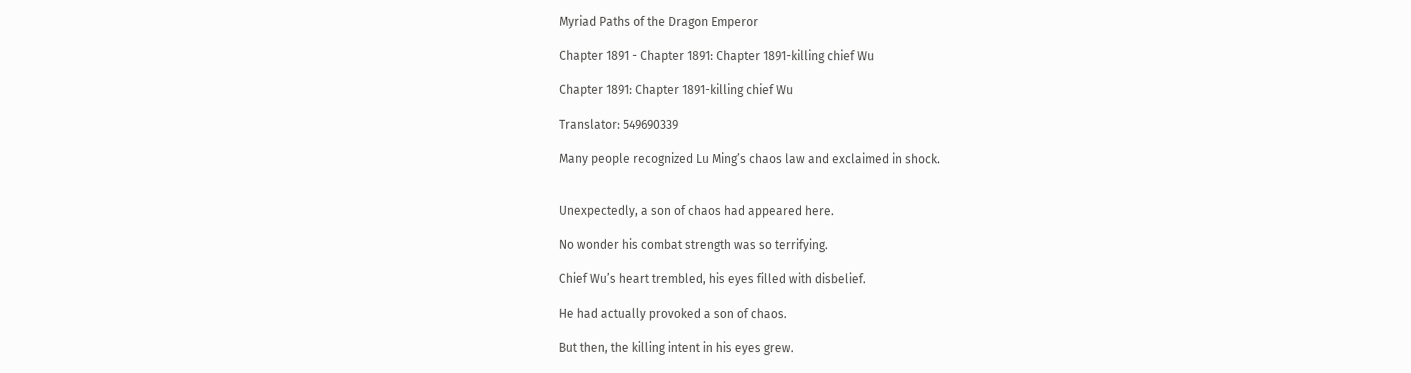Myriad Paths of the Dragon Emperor

Chapter 1891 - Chapter 1891: Chapter 1891-killing chief Wu

Chapter 1891: Chapter 1891-killing chief Wu

Translator: 549690339

Many people recognized Lu Ming’s chaos law and exclaimed in shock.


Unexpectedly, a son of chaos had appeared here.

No wonder his combat strength was so terrifying.

Chief Wu’s heart trembled, his eyes filled with disbelief.

He had actually provoked a son of chaos.

But then, the killing intent in his eyes grew.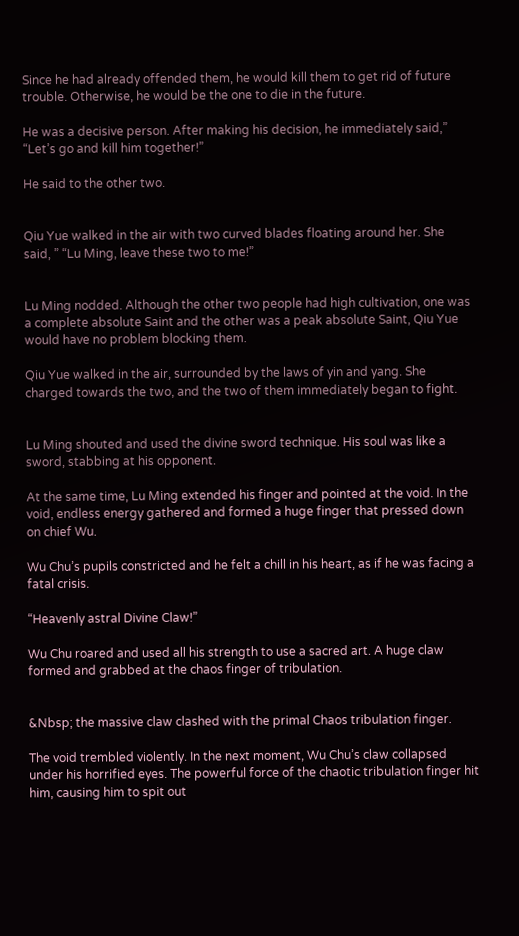Since he had already offended them, he would kill them to get rid of future trouble. Otherwise, he would be the one to die in the future.

He was a decisive person. After making his decision, he immediately said,” “Let’s go and kill him together!”

He said to the other two.


Qiu Yue walked in the air with two curved blades floating around her. She said, ” “Lu Ming, leave these two to me!”


Lu Ming nodded. Although the other two people had high cultivation, one was a complete absolute Saint and the other was a peak absolute Saint, Qiu Yue would have no problem blocking them.

Qiu Yue walked in the air, surrounded by the laws of yin and yang. She charged towards the two, and the two of them immediately began to fight.


Lu Ming shouted and used the divine sword technique. His soul was like a sword, stabbing at his opponent.

At the same time, Lu Ming extended his finger and pointed at the void. In the void, endless energy gathered and formed a huge finger that pressed down on chief Wu.

Wu Chu’s pupils constricted and he felt a chill in his heart, as if he was facing a fatal crisis.

“Heavenly astral Divine Claw!”

Wu Chu roared and used all his strength to use a sacred art. A huge claw formed and grabbed at the chaos finger of tribulation.


&Nbsp; the massive claw clashed with the primal Chaos tribulation finger.

The void trembled violently. In the next moment, Wu Chu’s claw collapsed under his horrified eyes. The powerful force of the chaotic tribulation finger hit him, causing him to spit out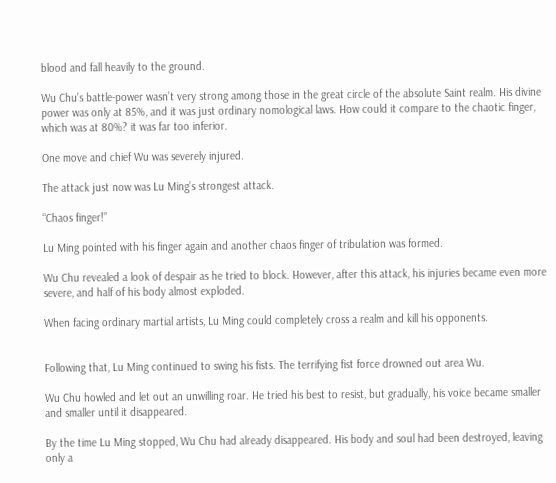blood and fall heavily to the ground.

Wu Chu’s battle-power wasn’t very strong among those in the great circle of the absolute Saint realm. His divine power was only at 85%, and it was just ordinary nomological laws. How could it compare to the chaotic finger, which was at 80%? it was far too inferior.

One move and chief Wu was severely injured.

The attack just now was Lu Ming’s strongest attack.

“Chaos finger!”

Lu Ming pointed with his finger again and another chaos finger of tribulation was formed.

Wu Chu revealed a look of despair as he tried to block. However, after this attack, his injuries became even more severe, and half of his body almost exploded.

When facing ordinary martial artists, Lu Ming could completely cross a realm and kill his opponents.


Following that, Lu Ming continued to swing his fists. The terrifying fist force drowned out area Wu.

Wu Chu howled and let out an unwilling roar. He tried his best to resist, but gradually, his voice became smaller and smaller until it disappeared.

By the time Lu Ming stopped, Wu Chu had already disappeared. His body and soul had been destroyed, leaving only a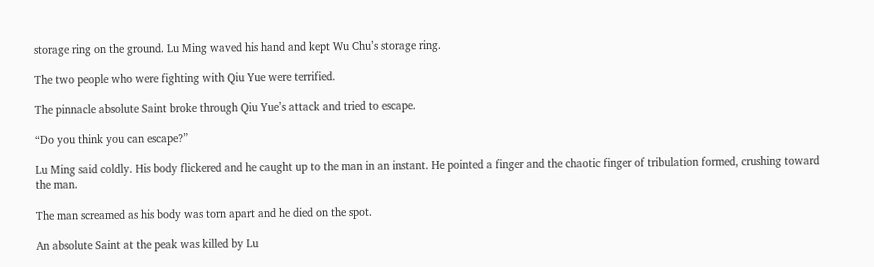storage ring on the ground. Lu Ming waved his hand and kept Wu Chu’s storage ring.

The two people who were fighting with Qiu Yue were terrified.

The pinnacle absolute Saint broke through Qiu Yue’s attack and tried to escape.

“Do you think you can escape?”

Lu Ming said coldly. His body flickered and he caught up to the man in an instant. He pointed a finger and the chaotic finger of tribulation formed, crushing toward the man.

The man screamed as his body was torn apart and he died on the spot.

An absolute Saint at the peak was killed by Lu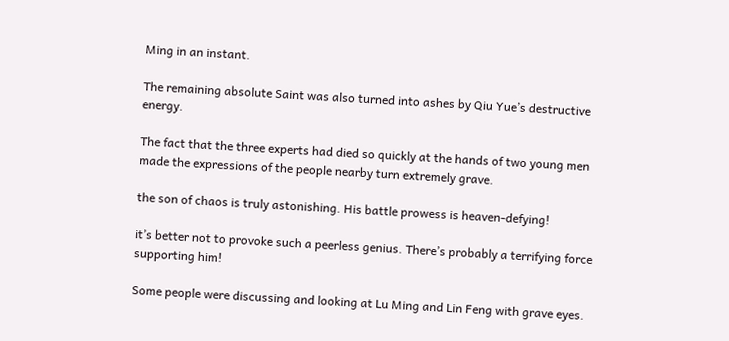Ming in an instant.

The remaining absolute Saint was also turned into ashes by Qiu Yue’s destructive energy.

The fact that the three experts had died so quickly at the hands of two young men made the expressions of the people nearby turn extremely grave.

the son of chaos is truly astonishing. His battle prowess is heaven-defying!

it’s better not to provoke such a peerless genius. There’s probably a terrifying force supporting him!

Some people were discussing and looking at Lu Ming and Lin Feng with grave eyes.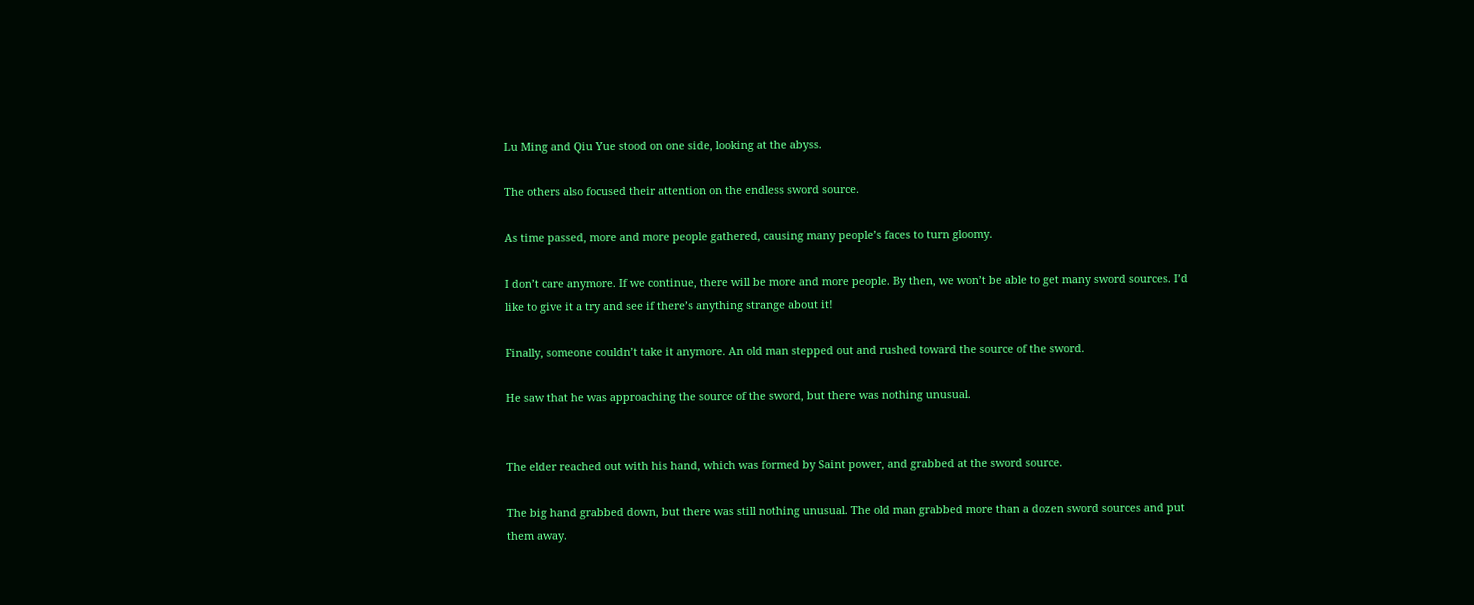Lu Ming and Qiu Yue stood on one side, looking at the abyss.

The others also focused their attention on the endless sword source.

As time passed, more and more people gathered, causing many people’s faces to turn gloomy.

I don’t care anymore. If we continue, there will be more and more people. By then, we won’t be able to get many sword sources. I’d like to give it a try and see if there’s anything strange about it!

Finally, someone couldn’t take it anymore. An old man stepped out and rushed toward the source of the sword.

He saw that he was approaching the source of the sword, but there was nothing unusual.


The elder reached out with his hand, which was formed by Saint power, and grabbed at the sword source.

The big hand grabbed down, but there was still nothing unusual. The old man grabbed more than a dozen sword sources and put them away.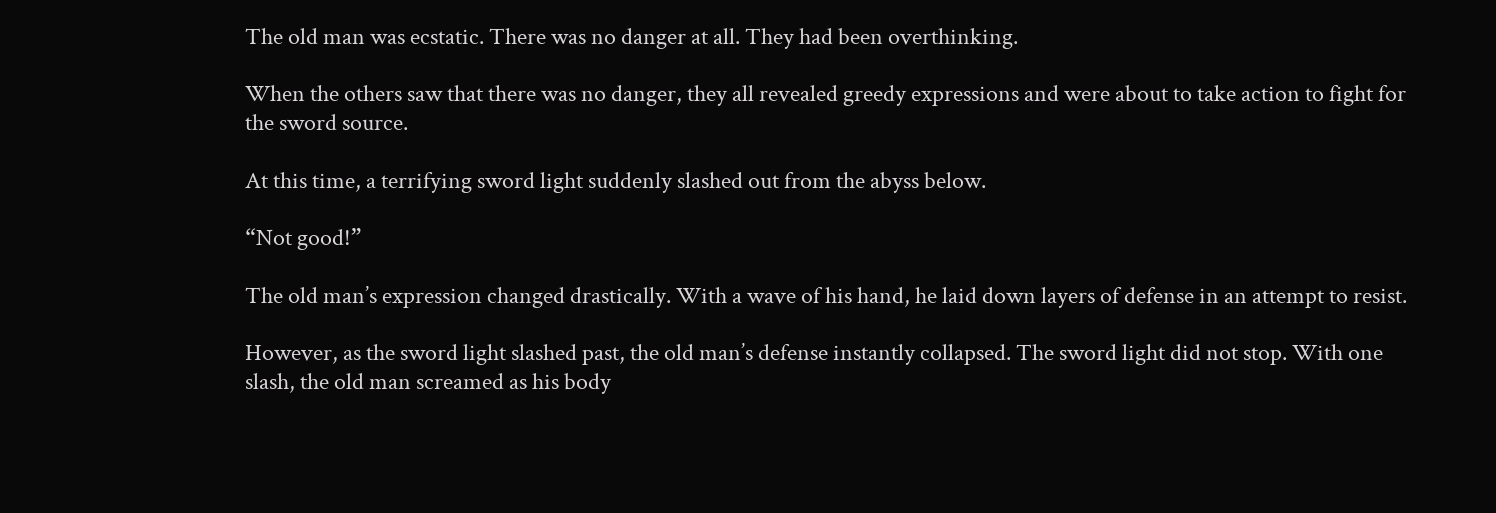The old man was ecstatic. There was no danger at all. They had been overthinking.

When the others saw that there was no danger, they all revealed greedy expressions and were about to take action to fight for the sword source.

At this time, a terrifying sword light suddenly slashed out from the abyss below.

“Not good!”

The old man’s expression changed drastically. With a wave of his hand, he laid down layers of defense in an attempt to resist.

However, as the sword light slashed past, the old man’s defense instantly collapsed. The sword light did not stop. With one slash, the old man screamed as his body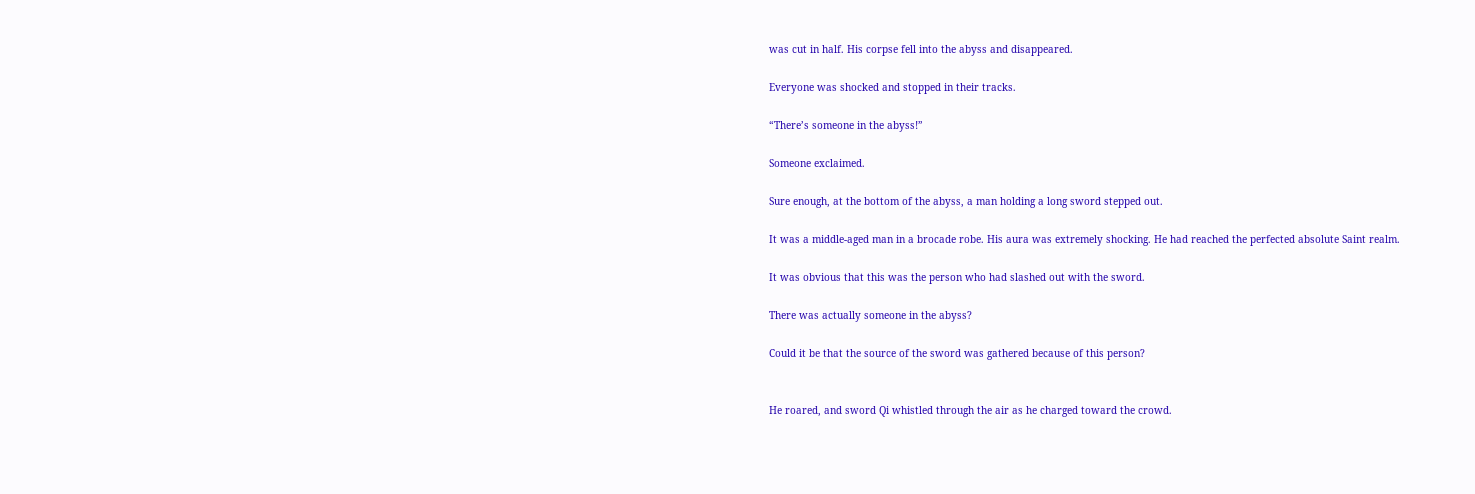was cut in half. His corpse fell into the abyss and disappeared.

Everyone was shocked and stopped in their tracks.

“There’s someone in the abyss!”

Someone exclaimed.

Sure enough, at the bottom of the abyss, a man holding a long sword stepped out.

It was a middle-aged man in a brocade robe. His aura was extremely shocking. He had reached the perfected absolute Saint realm.

It was obvious that this was the person who had slashed out with the sword.

There was actually someone in the abyss?

Could it be that the source of the sword was gathered because of this person?


He roared, and sword Qi whistled through the air as he charged toward the crowd.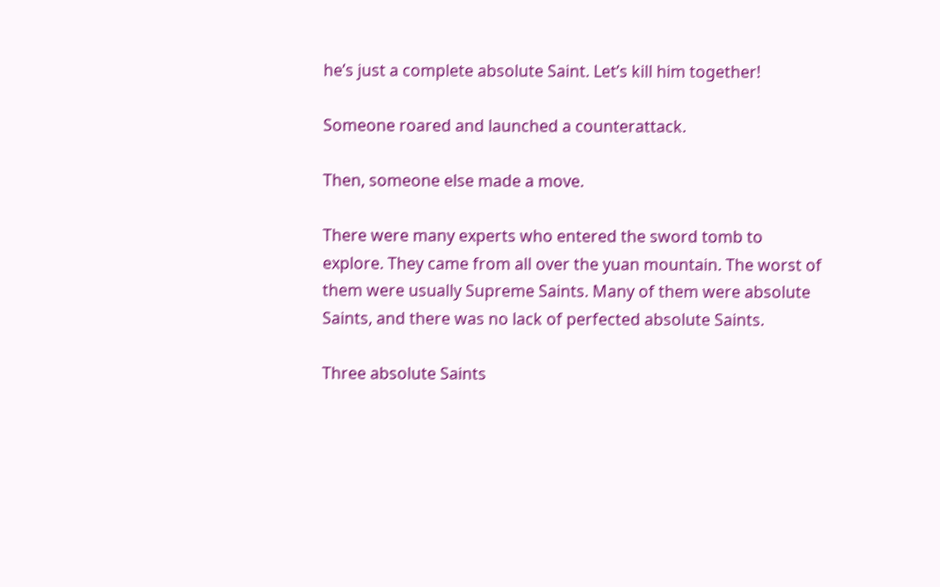he’s just a complete absolute Saint. Let’s kill him together!

Someone roared and launched a counterattack.

Then, someone else made a move.

There were many experts who entered the sword tomb to explore. They came from all over the yuan mountain. The worst of them were usually Supreme Saints. Many of them were absolute Saints, and there was no lack of perfected absolute Saints.

Three absolute Saints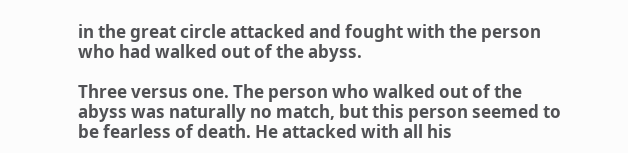in the great circle attacked and fought with the person who had walked out of the abyss.

Three versus one. The person who walked out of the abyss was naturally no match, but this person seemed to be fearless of death. He attacked with all his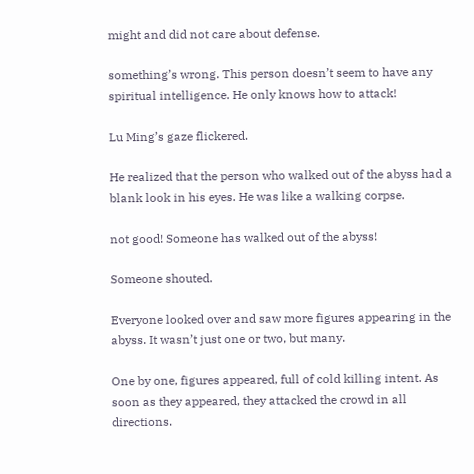might and did not care about defense.

something’s wrong. This person doesn’t seem to have any spiritual intelligence. He only knows how to attack!

Lu Ming’s gaze flickered.

He realized that the person who walked out of the abyss had a blank look in his eyes. He was like a walking corpse.

not good! Someone has walked out of the abyss!

Someone shouted.

Everyone looked over and saw more figures appearing in the abyss. It wasn’t just one or two, but many.

One by one, figures appeared, full of cold killing intent. As soon as they appeared, they attacked the crowd in all directions.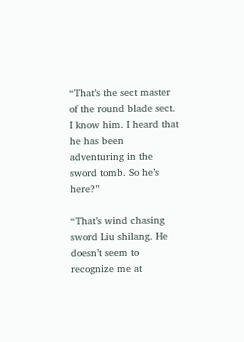“That’s the sect master of the round blade sect. I know him. I heard that he has been adventuring in the sword tomb. So he’s here?”

“That’s wind chasing sword Liu shilang. He doesn’t seem to recognize me at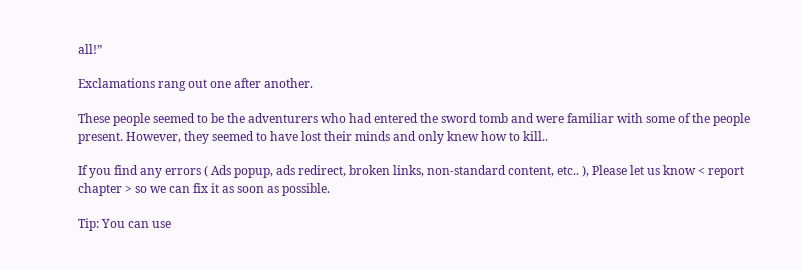all!”

Exclamations rang out one after another.

These people seemed to be the adventurers who had entered the sword tomb and were familiar with some of the people present. However, they seemed to have lost their minds and only knew how to kill..

If you find any errors ( Ads popup, ads redirect, broken links, non-standard content, etc.. ), Please let us know < report chapter > so we can fix it as soon as possible.

Tip: You can use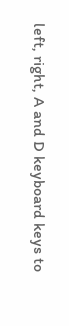left, right, A and D keyboard keys to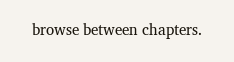browse between chapters.